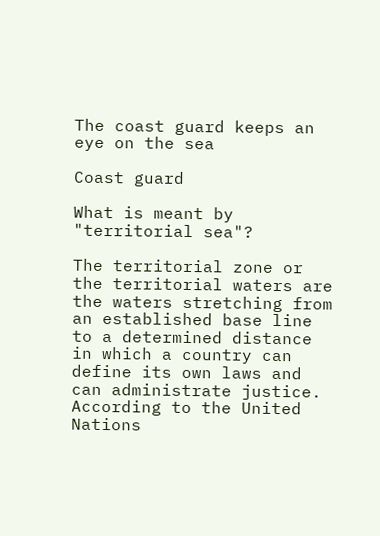The coast guard keeps an eye on the sea

Coast guard

What is meant by "territorial sea"?

The territorial zone or the territorial waters are the waters stretching from an established base line to a determined distance in which a country can define its own laws and can administrate justice. According to the United Nations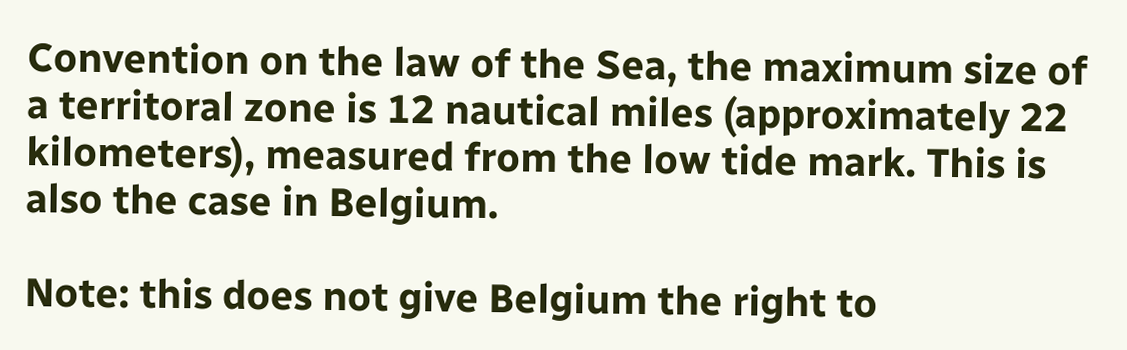Convention on the law of the Sea, the maximum size of a territoral zone is 12 nautical miles (approximately 22 kilometers), measured from the low tide mark. This is also the case in Belgium.

Note: this does not give Belgium the right to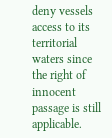deny vessels access to its territorial waters since the right of innocent passage is still applicable.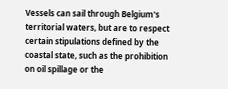Vessels can sail through Belgium's territorial waters, but are to respect certain stipulations defined by the coastal state, such as the prohibition on oil spillage or the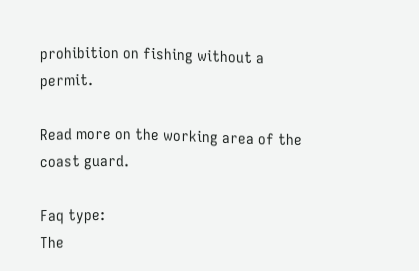prohibition on fishing without a permit.

Read more on the working area of the coast guard.

Faq type:
The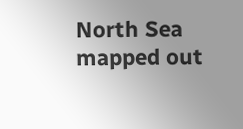North Sea mapped out